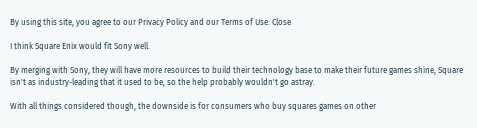By using this site, you agree to our Privacy Policy and our Terms of Use. Close

I think Square Enix would fit Sony well.

By merging with Sony, they will have more resources to build their technology base to make their future games shine, Square isn't as industry-leading that it used to be, so the help probably wouldn't go astray.

With all things considered though, the downside is for consumers who buy squares games on other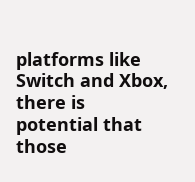platforms like Switch and Xbox, there is potential that those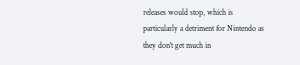releases would stop, which is particularly a detriment for Nintendo as they don't get much in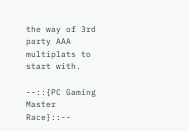the way of 3rd party AAA multiplats to start with.

--::{PC Gaming Master Race}::--